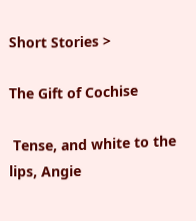Short Stories >

The Gift of Cochise

 Tense, and white to the lips, Angie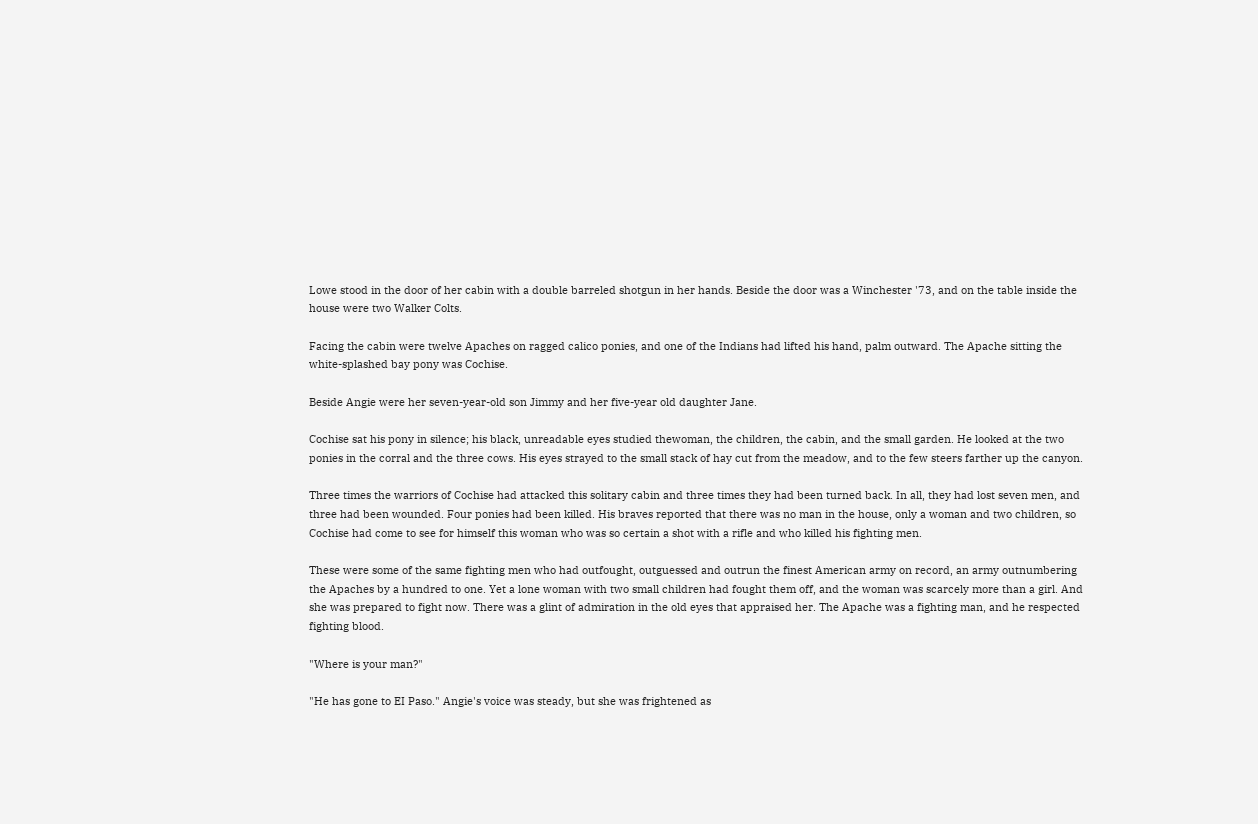Lowe stood in the door of her cabin with a double barreled shotgun in her hands. Beside the door was a Winchester '73, and on the table inside the house were two Walker Colts.

Facing the cabin were twelve Apaches on ragged calico ponies, and one of the Indians had lifted his hand, palm outward. The Apache sitting the white-splashed bay pony was Cochise.

Beside Angie were her seven-year-old son Jimmy and her five-year old daughter Jane.

Cochise sat his pony in silence; his black, unreadable eyes studied thewoman, the children, the cabin, and the small garden. He looked at the two ponies in the corral and the three cows. His eyes strayed to the small stack of hay cut from the meadow, and to the few steers farther up the canyon.

Three times the warriors of Cochise had attacked this solitary cabin and three times they had been turned back. In all, they had lost seven men, and three had been wounded. Four ponies had been killed. His braves reported that there was no man in the house, only a woman and two children, so Cochise had come to see for himself this woman who was so certain a shot with a rifle and who killed his fighting men.

These were some of the same fighting men who had outfought, outguessed and outrun the finest American army on record, an army outnumbering the Apaches by a hundred to one. Yet a lone woman with two small children had fought them off, and the woman was scarcely more than a girl. And she was prepared to fight now. There was a glint of admiration in the old eyes that appraised her. The Apache was a fighting man, and he respected fighting blood.

"Where is your man?"

"He has gone to EI Paso." Angie's voice was steady, but she was frightened as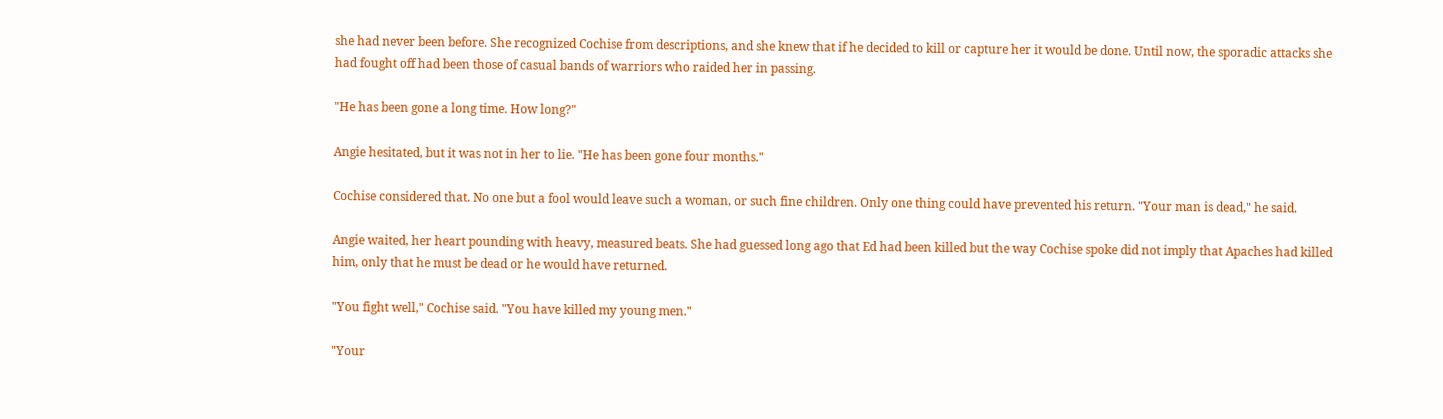she had never been before. She recognized Cochise from descriptions, and she knew that if he decided to kill or capture her it would be done. Until now, the sporadic attacks she had fought off had been those of casual bands of warriors who raided her in passing.

"He has been gone a long time. How long?"

Angie hesitated, but it was not in her to lie. "He has been gone four months."

Cochise considered that. No one but a fool would leave such a woman, or such fine children. Only one thing could have prevented his return. "Your man is dead," he said.

Angie waited, her heart pounding with heavy, measured beats. She had guessed long ago that Ed had been killed but the way Cochise spoke did not imply that Apaches had killed him, only that he must be dead or he would have returned.

"You fight well," Cochise said. "You have killed my young men."

"Your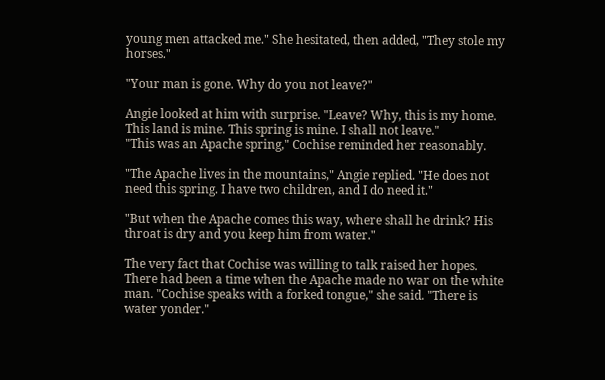young men attacked me." She hesitated, then added, "They stole my horses."

"Your man is gone. Why do you not leave?"

Angie looked at him with surprise. "Leave? Why, this is my home. This land is mine. This spring is mine. I shall not leave."
"This was an Apache spring," Cochise reminded her reasonably.

"The Apache lives in the mountains," Angie replied. "He does not need this spring. I have two children, and I do need it."

"But when the Apache comes this way, where shall he drink? His throat is dry and you keep him from water."

The very fact that Cochise was willing to talk raised her hopes. There had been a time when the Apache made no war on the white man. "Cochise speaks with a forked tongue," she said. "There is water yonder."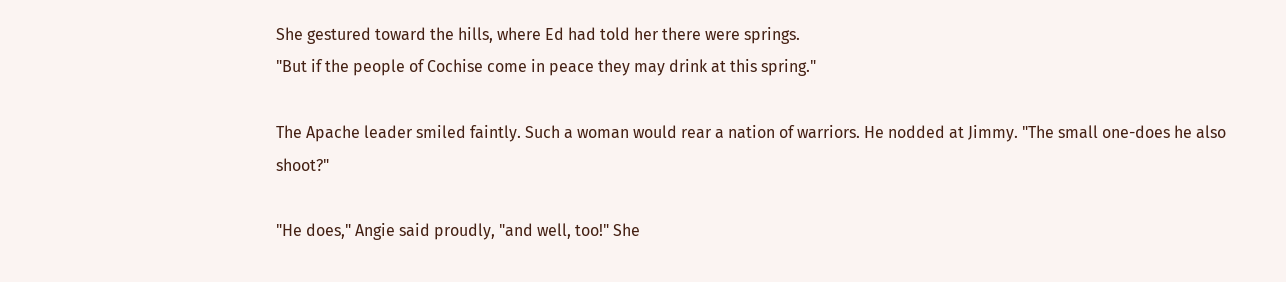She gestured toward the hills, where Ed had told her there were springs.
"But if the people of Cochise come in peace they may drink at this spring."

The Apache leader smiled faintly. Such a woman would rear a nation of warriors. He nodded at Jimmy. "The small one-does he also shoot?"

"He does," Angie said proudly, "and well, too!" She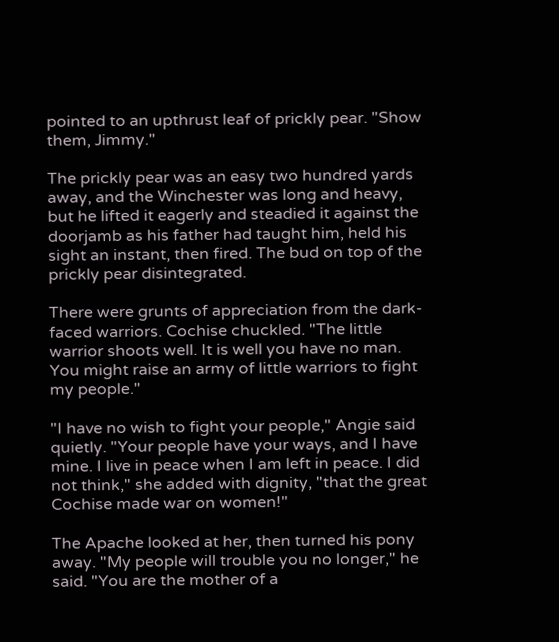pointed to an upthrust leaf of prickly pear. "Show them, Jimmy."

The prickly pear was an easy two hundred yards away, and the Winchester was long and heavy, but he lifted it eagerly and steadied it against the doorjamb as his father had taught him, held his sight an instant, then fired. The bud on top of the prickly pear disintegrated.

There were grunts of appreciation from the dark-faced warriors. Cochise chuckled. "The little warrior shoots well. It is well you have no man. You might raise an army of little warriors to fight my people."

"I have no wish to fight your people," Angie said quietly. "Your people have your ways, and I have mine. I live in peace when I am left in peace. I did not think," she added with dignity, "that the great Cochise made war on women!"

The Apache looked at her, then turned his pony away. "My people will trouble you no longer," he said. "You are the mother of a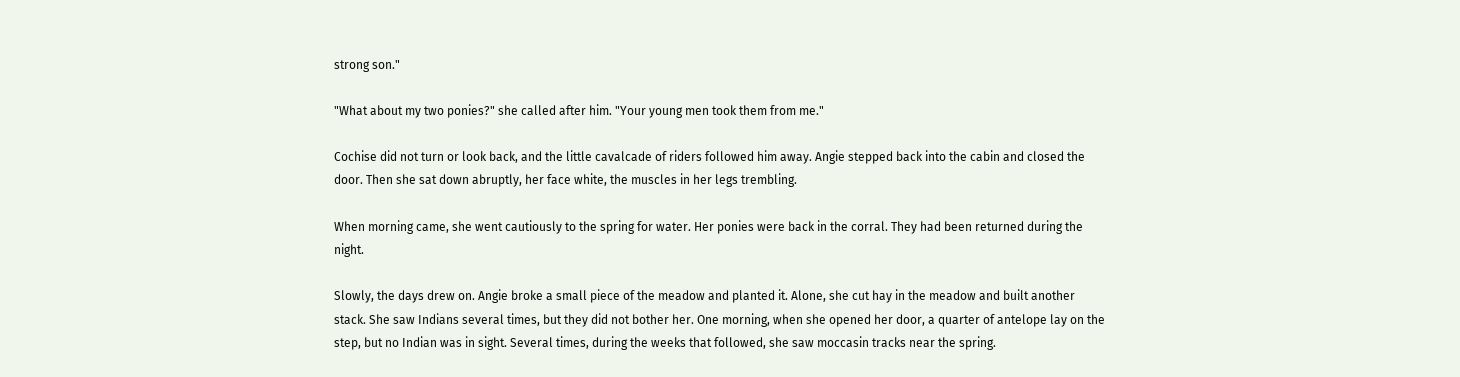strong son."

"What about my two ponies?" she called after him. "Your young men took them from me."

Cochise did not turn or look back, and the little cavalcade of riders followed him away. Angie stepped back into the cabin and closed the door. Then she sat down abruptly, her face white, the muscles in her legs trembling.

When morning came, she went cautiously to the spring for water. Her ponies were back in the corral. They had been returned during the night.

Slowly, the days drew on. Angie broke a small piece of the meadow and planted it. Alone, she cut hay in the meadow and built another stack. She saw Indians several times, but they did not bother her. One morning, when she opened her door, a quarter of antelope lay on the step, but no Indian was in sight. Several times, during the weeks that followed, she saw moccasin tracks near the spring.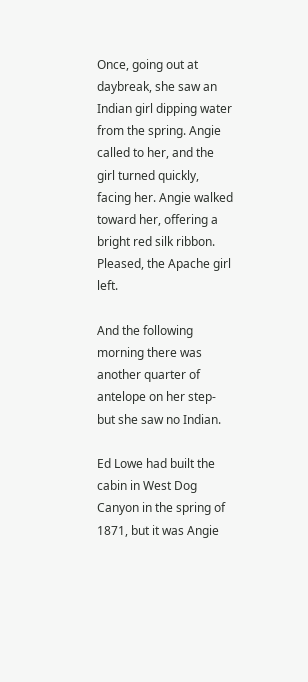Once, going out at daybreak, she saw an Indian girl dipping water from the spring. Angie called to her, and the girl turned quickly, facing her. Angie walked toward her, offering a bright red silk ribbon. Pleased, the Apache girl left.

And the following morning there was another quarter of antelope on her step-but she saw no Indian.

Ed Lowe had built the cabin in West Dog Canyon in the spring of 1871, but it was Angie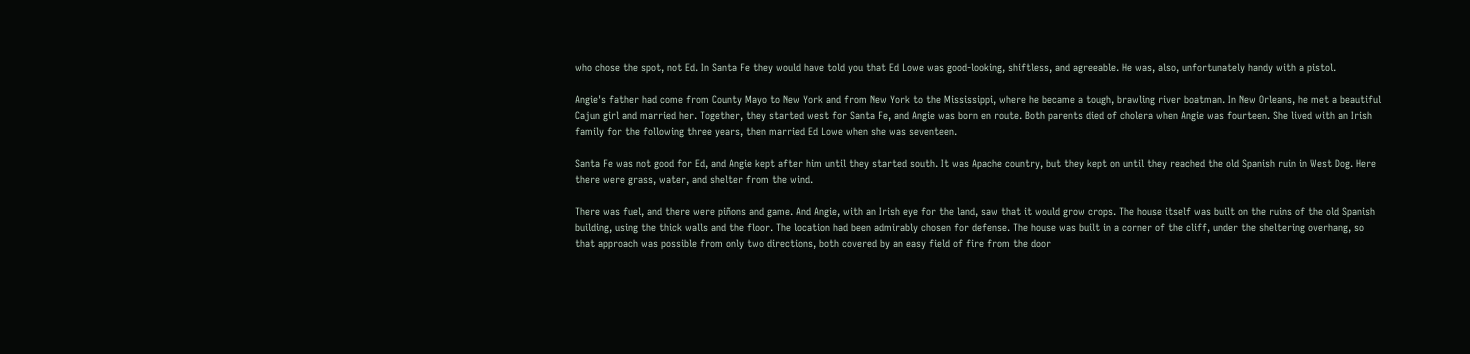who chose the spot, not Ed. In Santa Fe they would have told you that Ed Lowe was good-looking, shiftless, and agreeable. He was, also, unfortunately handy with a pistol.

Angie's father had come from County Mayo to New York and from New York to the Mississippi, where he became a tough, brawling river boatman. In New Orleans, he met a beautiful Cajun girl and married her. Together, they started west for Santa Fe, and Angie was born en route. Both parents died of cholera when Angie was fourteen. She lived with an Irish family for the following three years, then married Ed Lowe when she was seventeen.

Santa Fe was not good for Ed, and Angie kept after him until they started south. It was Apache country, but they kept on until they reached the old Spanish ruin in West Dog. Here there were grass, water, and shelter from the wind.

There was fuel, and there were piñons and game. And Angie, with an Irish eye for the land, saw that it would grow crops. The house itself was built on the ruins of the old Spanish building, using the thick walls and the floor. The location had been admirably chosen for defense. The house was built in a corner of the cliff, under the sheltering overhang, so that approach was possible from only two directions, both covered by an easy field of fire from the door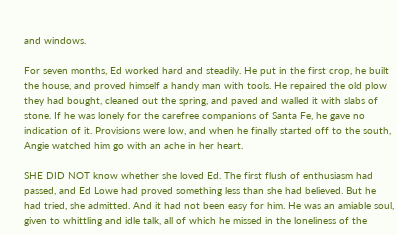and windows.

For seven months, Ed worked hard and steadily. He put in the first crop, he built the house, and proved himself a handy man with tools. He repaired the old plow they had bought, cleaned out the spring, and paved and walled it with slabs of stone. If he was lonely for the carefree companions of Santa Fe, he gave no indication of it. Provisions were low, and when he finally started off to the south, Angie watched him go with an ache in her heart.

SHE DID NOT know whether she loved Ed. The first flush of enthusiasm had passed, and Ed Lowe had proved something less than she had believed. But he had tried, she admitted. And it had not been easy for him. He was an amiable soul, given to whittling and idle talk, all of which he missed in the loneliness of the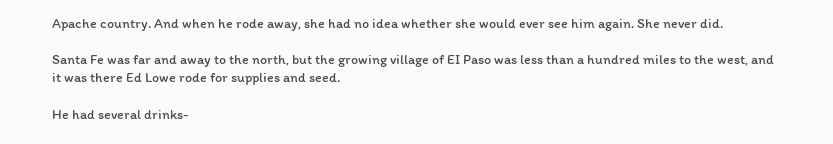Apache country. And when he rode away, she had no idea whether she would ever see him again. She never did.

Santa Fe was far and away to the north, but the growing village of EI Paso was less than a hundred miles to the west, and it was there Ed Lowe rode for supplies and seed.

He had several drinks-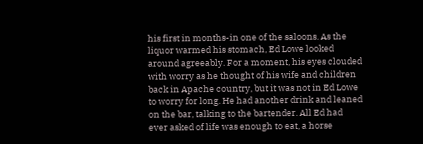his first in months-in one of the saloons. As the liquor warmed his stomach, Ed Lowe looked around agreeably. For a moment, his eyes clouded with worry as he thought of his wife and children back in Apache country, but it was not in Ed Lowe to worry for long. He had another drink and leaned on the bar, talking to the bartender. All Ed had ever asked of life was enough to eat, a horse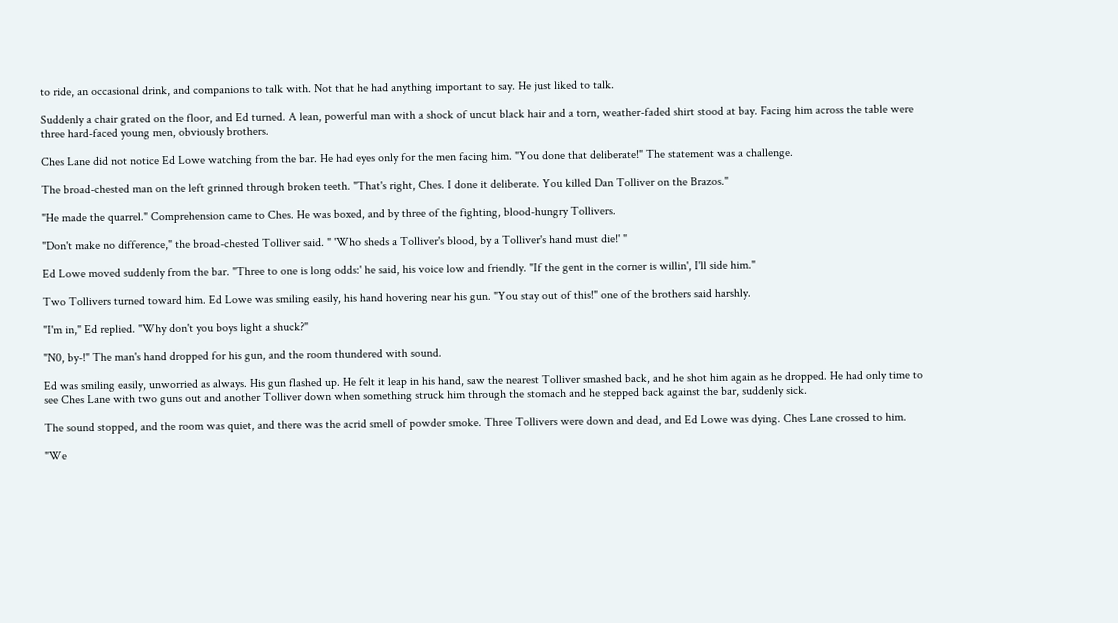to ride, an occasional drink, and companions to talk with. Not that he had anything important to say. He just liked to talk.

Suddenly a chair grated on the floor, and Ed turned. A lean, powerful man with a shock of uncut black hair and a torn, weather-faded shirt stood at bay. Facing him across the table were three hard-faced young men, obviously brothers.

Ches Lane did not notice Ed Lowe watching from the bar. He had eyes only for the men facing him. "You done that deliberate!" The statement was a challenge.

The broad-chested man on the left grinned through broken teeth. "That's right, Ches. I done it deliberate. You killed Dan Tolliver on the Brazos."

"He made the quarrel." Comprehension came to Ches. He was boxed, and by three of the fighting, blood-hungry Tollivers.

"Don't make no difference," the broad-chested Tolliver said. " 'Who sheds a Tolliver's blood, by a Tolliver's hand must die!' "

Ed Lowe moved suddenly from the bar. "Three to one is long odds:' he said, his voice low and friendly. "If the gent in the corner is willin', I'll side him."

Two Tollivers turned toward him. Ed Lowe was smiling easily, his hand hovering near his gun. "You stay out of this!" one of the brothers said harshly.

"I'm in," Ed replied. "Why don't you boys light a shuck?"

"N0, by-!" The man's hand dropped for his gun, and the room thundered with sound.

Ed was smiling easily, unworried as always. His gun flashed up. He felt it leap in his hand, saw the nearest Tolliver smashed back, and he shot him again as he dropped. He had only time to see Ches Lane with two guns out and another Tolliver down when something struck him through the stomach and he stepped back against the bar, suddenly sick.

The sound stopped, and the room was quiet, and there was the acrid smell of powder smoke. Three Tollivers were down and dead, and Ed Lowe was dying. Ches Lane crossed to him.

"We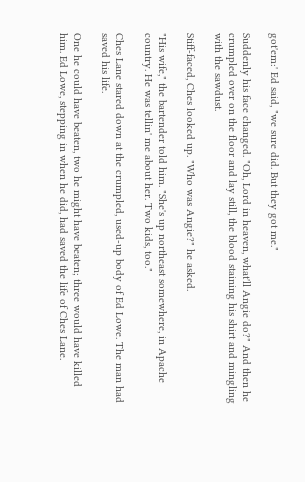got'em:' Ed said, "we sure did. But they got me."

Suddenly his face changed. "Oh, Lord in heaven, what'll Angie do?" And then he crumpled over on the floor and lay still, the blood staining his shirt and mingling with the sawdust.

Stiff-faced, Ches looked up. "Who was Angie?" he asked.

"His wife," the bartender told him. "She's up northeast somewhere, in Apache country. He was tellin' me about her. Two kids, too."

Ches Lane stared down at the crumpled, used-up body of Ed Lowe. The man had saved his life.

One he could have beaten, two he might have beaten; three would have killed him. Ed Lowe, stepping in when he did, had saved the life of Ches Lane.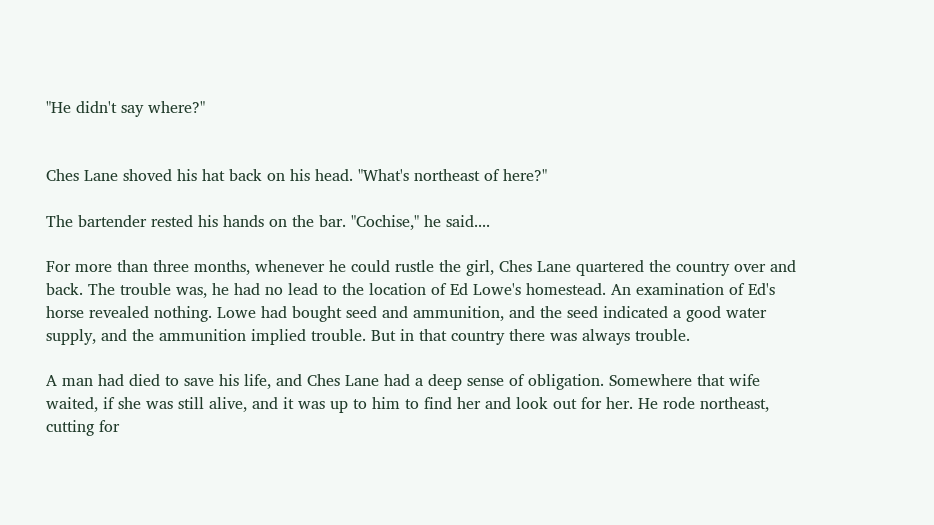"He didn't say where?"


Ches Lane shoved his hat back on his head. "What's northeast of here?"

The bartender rested his hands on the bar. "Cochise," he said....

For more than three months, whenever he could rustle the girl, Ches Lane quartered the country over and back. The trouble was, he had no lead to the location of Ed Lowe's homestead. An examination of Ed's horse revealed nothing. Lowe had bought seed and ammunition, and the seed indicated a good water supply, and the ammunition implied trouble. But in that country there was always trouble.

A man had died to save his life, and Ches Lane had a deep sense of obligation. Somewhere that wife waited, if she was still alive, and it was up to him to find her and look out for her. He rode northeast, cutting for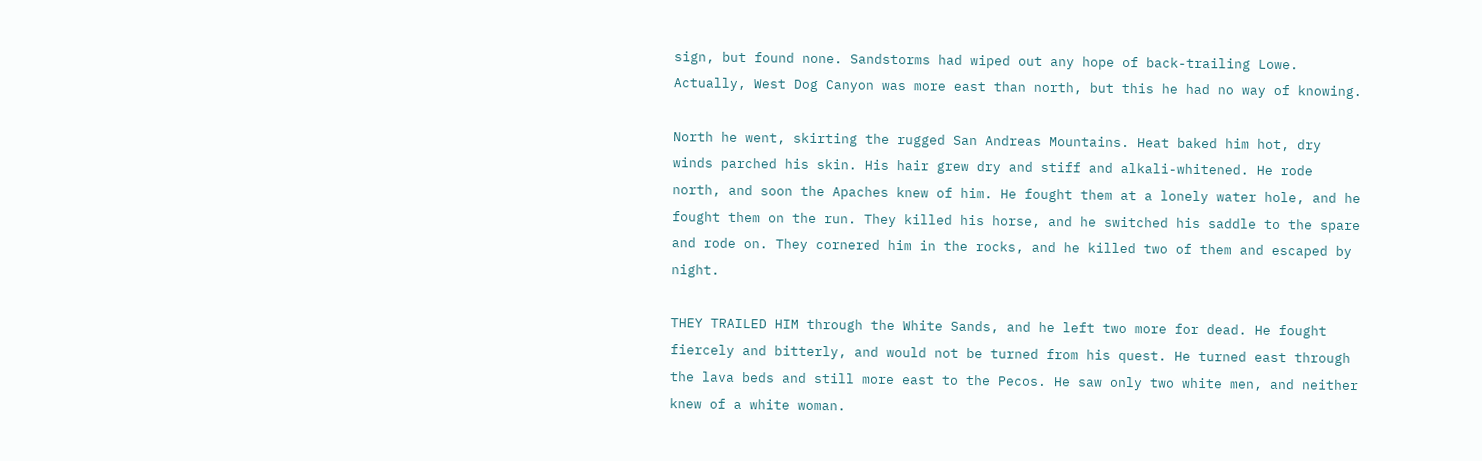sign, but found none. Sandstorms had wiped out any hope of back-trailing Lowe. Actually, West Dog Canyon was more east than north, but this he had no way of knowing.

North he went, skirting the rugged San Andreas Mountains. Heat baked him hot, dry winds parched his skin. His hair grew dry and stiff and alkali-whitened. He rode north, and soon the Apaches knew of him. He fought them at a lonely water hole, and he fought them on the run. They killed his horse, and he switched his saddle to the spare and rode on. They cornered him in the rocks, and he killed two of them and escaped by night.

THEY TRAILED HIM through the White Sands, and he left two more for dead. He fought fiercely and bitterly, and would not be turned from his quest. He turned east through the lava beds and still more east to the Pecos. He saw only two white men, and neither knew of a white woman.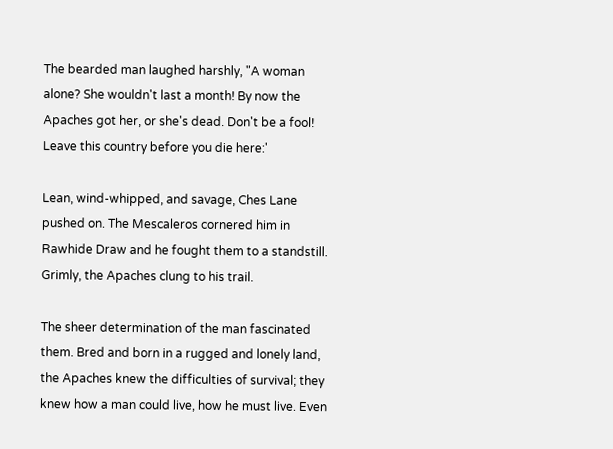The bearded man laughed harshly, "A woman alone? She wouldn't last a month! By now the Apaches got her, or she's dead. Don't be a fool! Leave this country before you die here:'

Lean, wind-whipped, and savage, Ches Lane pushed on. The Mescaleros cornered him in Rawhide Draw and he fought them to a standstill. Grimly, the Apaches clung to his trail.

The sheer determination of the man fascinated them. Bred and born in a rugged and lonely land, the Apaches knew the difficulties of survival; they knew how a man could live, how he must live. Even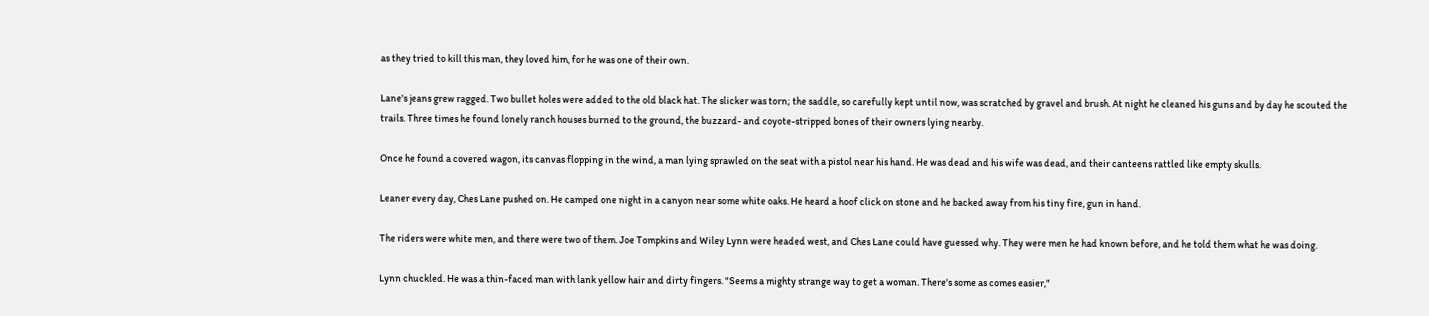as they tried to kill this man, they loved him, for he was one of their own.

Lane's jeans grew ragged. Two bullet holes were added to the old black hat. The slicker was torn; the saddle, so carefully kept until now, was scratched by gravel and brush. At night he cleaned his guns and by day he scouted the trails. Three times he found lonely ranch houses burned to the ground, the buzzard- and coyote-stripped bones of their owners lying nearby.

Once he found a covered wagon, its canvas flopping in the wind, a man lying sprawled on the seat with a pistol near his hand. He was dead and his wife was dead, and their canteens rattled like empty skulls.

Leaner every day, Ches Lane pushed on. He camped one night in a canyon near some white oaks. He heard a hoof click on stone and he backed away from his tiny fire, gun in hand.

The riders were white men, and there were two of them. Joe Tompkins and Wiley Lynn were headed west, and Ches Lane could have guessed why. They were men he had known before, and he told them what he was doing.

Lynn chuckled. He was a thin-faced man with lank yellow hair and dirty fingers. "Seems a mighty strange way to get a woman. There's some as comes easier,"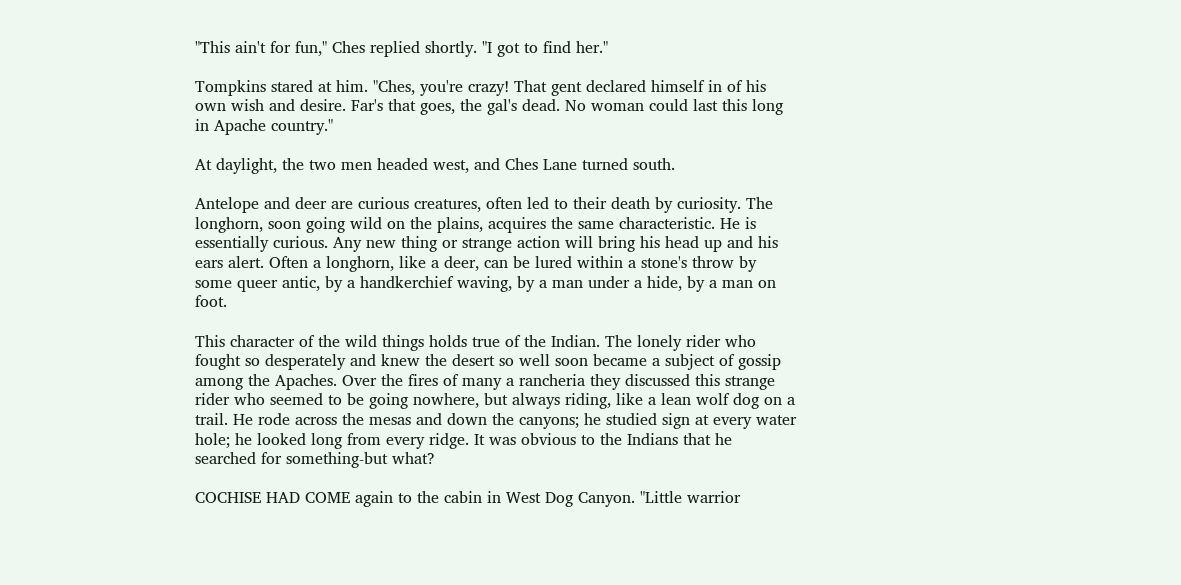"This ain't for fun," Ches replied shortly. "I got to find her."

Tompkins stared at him. "Ches, you're crazy! That gent declared himself in of his own wish and desire. Far's that goes, the gal's dead. No woman could last this long in Apache country."

At daylight, the two men headed west, and Ches Lane turned south.

Antelope and deer are curious creatures, often led to their death by curiosity. The longhorn, soon going wild on the plains, acquires the same characteristic. He is essentially curious. Any new thing or strange action will bring his head up and his ears alert. Often a longhorn, like a deer, can be lured within a stone's throw by some queer antic, by a handkerchief waving, by a man under a hide, by a man on foot.

This character of the wild things holds true of the Indian. The lonely rider who fought so desperately and knew the desert so well soon became a subject of gossip among the Apaches. Over the fires of many a rancheria they discussed this strange rider who seemed to be going nowhere, but always riding, like a lean wolf dog on a trail. He rode across the mesas and down the canyons; he studied sign at every water hole; he looked long from every ridge. It was obvious to the Indians that he searched for something-but what?

COCHISE HAD COME again to the cabin in West Dog Canyon. "Little warrior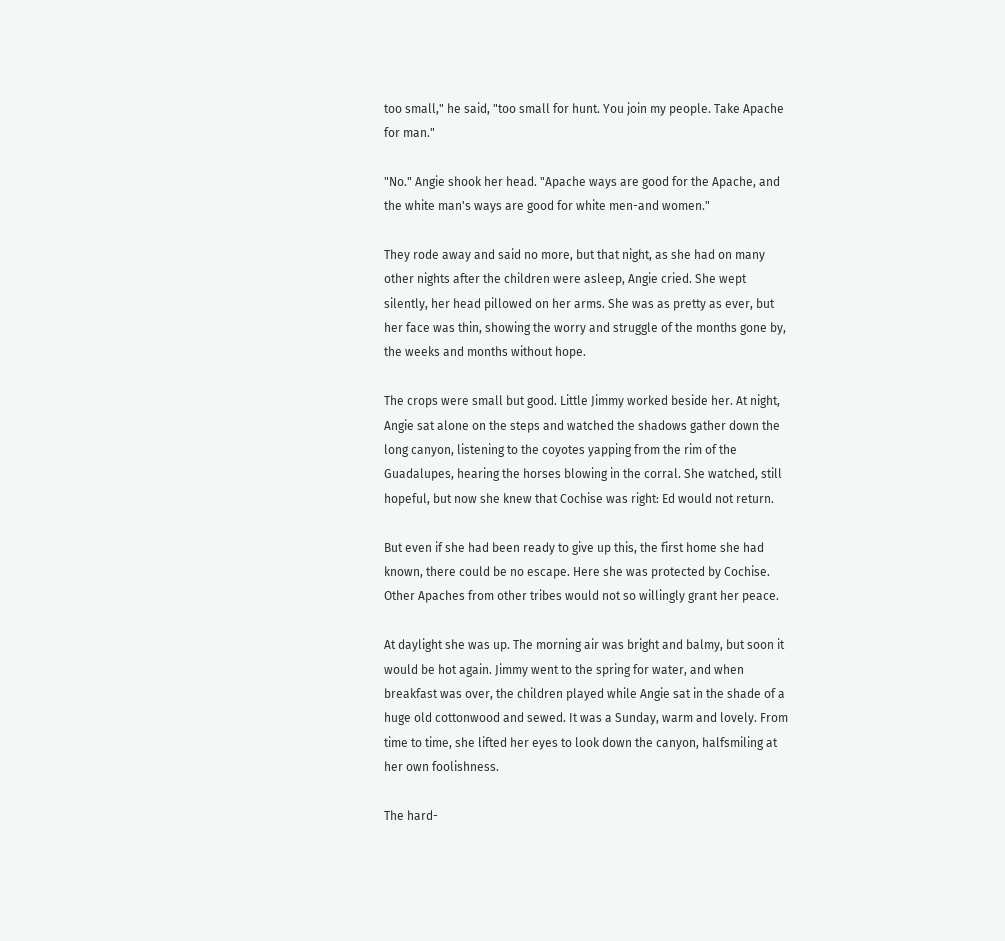too small," he said, "too small for hunt. You join my people. Take Apache for man."

"No." Angie shook her head. "Apache ways are good for the Apache, and the white man's ways are good for white men-and women."

They rode away and said no more, but that night, as she had on many other nights after the children were asleep, Angie cried. She wept silently, her head pillowed on her arms. She was as pretty as ever, but her face was thin, showing the worry and struggle of the months gone by, the weeks and months without hope.

The crops were small but good. Little Jimmy worked beside her. At night, Angie sat alone on the steps and watched the shadows gather down the long canyon, listening to the coyotes yapping from the rim of the Guadalupes, hearing the horses blowing in the corral. She watched, still hopeful, but now she knew that Cochise was right: Ed would not return.

But even if she had been ready to give up this, the first home she had known, there could be no escape. Here she was protected by Cochise. Other Apaches from other tribes would not so willingly grant her peace.

At daylight she was up. The morning air was bright and balmy, but soon it would be hot again. Jimmy went to the spring for water, and when breakfast was over, the children played while Angie sat in the shade of a huge old cottonwood and sewed. It was a Sunday, warm and lovely. From time to time, she lifted her eyes to look down the canyon, halfsmiling at her own foolishness.

The hard-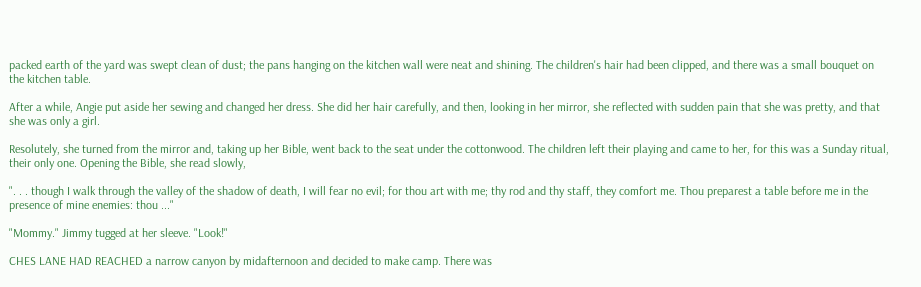packed earth of the yard was swept clean of dust; the pans hanging on the kitchen wall were neat and shining. The children's hair had been clipped, and there was a small bouquet on the kitchen table.

After a while, Angie put aside her sewing and changed her dress. She did her hair carefully, and then, looking in her mirror, she reflected with sudden pain that she was pretty, and that she was only a girl.

Resolutely, she turned from the mirror and, taking up her Bible, went back to the seat under the cottonwood. The children left their playing and came to her, for this was a Sunday ritual, their only one. Opening the Bible, she read slowly,

". . . though I walk through the valley of the shadow of death, I will fear no evil; for thou art with me; thy rod and thy staff, they comfort me. Thou preparest a table before me in the presence of mine enemies: thou ..."

"Mommy." Jimmy tugged at her sleeve. "Look!"

CHES LANE HAD REACHED a narrow canyon by midafternoon and decided to make camp. There was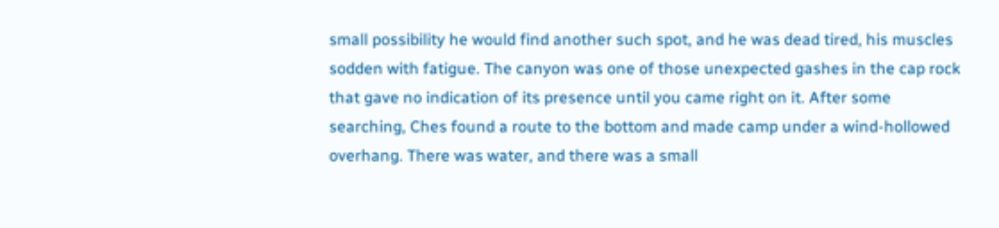small possibility he would find another such spot, and he was dead tired, his muscles sodden with fatigue. The canyon was one of those unexpected gashes in the cap rock that gave no indication of its presence until you came right on it. After some searching, Ches found a route to the bottom and made camp under a wind-hollowed overhang. There was water, and there was a small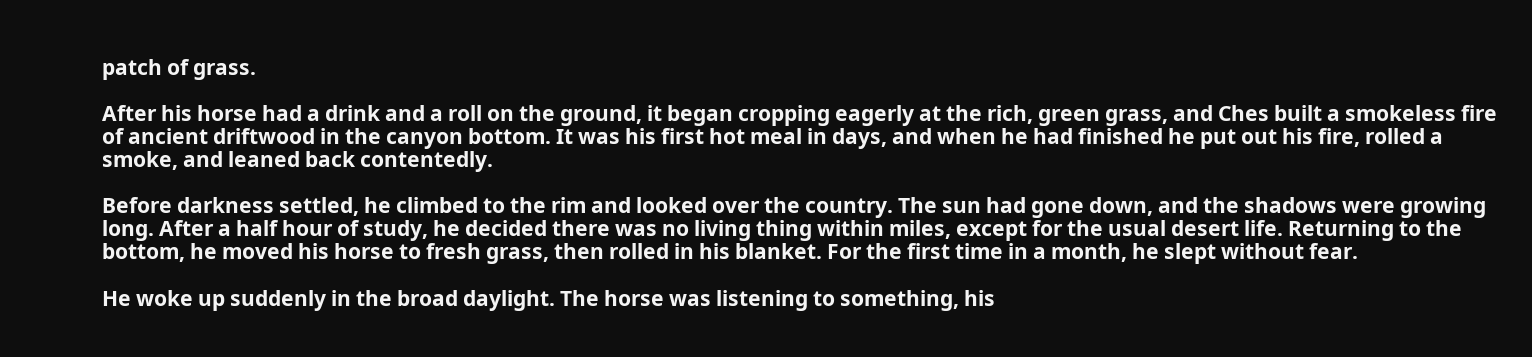patch of grass.

After his horse had a drink and a roll on the ground, it began cropping eagerly at the rich, green grass, and Ches built a smokeless fire of ancient driftwood in the canyon bottom. It was his first hot meal in days, and when he had finished he put out his fire, rolled a smoke, and leaned back contentedly.

Before darkness settled, he climbed to the rim and looked over the country. The sun had gone down, and the shadows were growing long. After a half hour of study, he decided there was no living thing within miles, except for the usual desert life. Returning to the bottom, he moved his horse to fresh grass, then rolled in his blanket. For the first time in a month, he slept without fear.

He woke up suddenly in the broad daylight. The horse was listening to something, his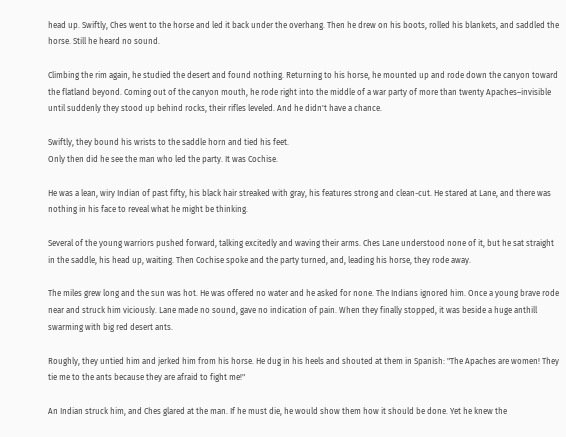head up. Swiftly, Ches went to the horse and led it back under the overhang. Then he drew on his boots, rolled his blankets, and saddled the horse. Still he heard no sound.

Climbing the rim again, he studied the desert and found nothing. Returning to his horse, he mounted up and rode down the canyon toward the flatland beyond. Coming out of the canyon mouth, he rode right into the middle of a war party of more than twenty Apaches–invisible until suddenly they stood up behind rocks, their rifles leveled. And he didn't have a chance.

Swiftly, they bound his wrists to the saddle horn and tied his feet.
Only then did he see the man who led the party. It was Cochise.

He was a lean, wiry Indian of past fifty, his black hair streaked with gray, his features strong and clean-cut. He stared at Lane, and there was nothing in his face to reveal what he might be thinking.

Several of the young warriors pushed forward, talking excitedly and waving their arms. Ches Lane understood none of it, but he sat straight in the saddle, his head up, waiting. Then Cochise spoke and the party turned, and, leading his horse, they rode away.

The miles grew long and the sun was hot. He was offered no water and he asked for none. The Indians ignored him. Once a young brave rode near and struck him viciously. Lane made no sound, gave no indication of pain. When they finally stopped, it was beside a huge anthill swarming with big red desert ants.

Roughly, they untied him and jerked him from his horse. He dug in his heels and shouted at them in Spanish: "The Apaches are women! They tie me to the ants because they are afraid to fight me!"

An Indian struck him, and Ches glared at the man. If he must die, he would show them how it should be done. Yet he knew the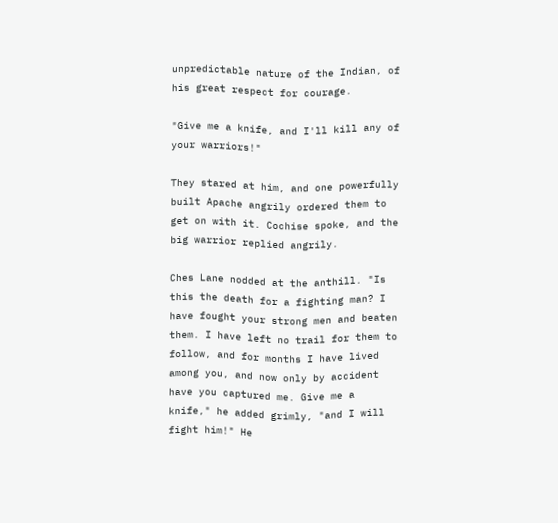unpredictable nature of the Indian, of his great respect for courage.

"Give me a knife, and I'll kill any of your warriors!"

They stared at him, and one powerfully built Apache angrily ordered them to get on with it. Cochise spoke, and the big warrior replied angrily.

Ches Lane nodded at the anthill. "Is this the death for a fighting man? I have fought your strong men and beaten them. I have left no trail for them to follow, and for months I have lived among you, and now only by accident have you captured me. Give me a knife," he added grimly, "and I will fight him!" He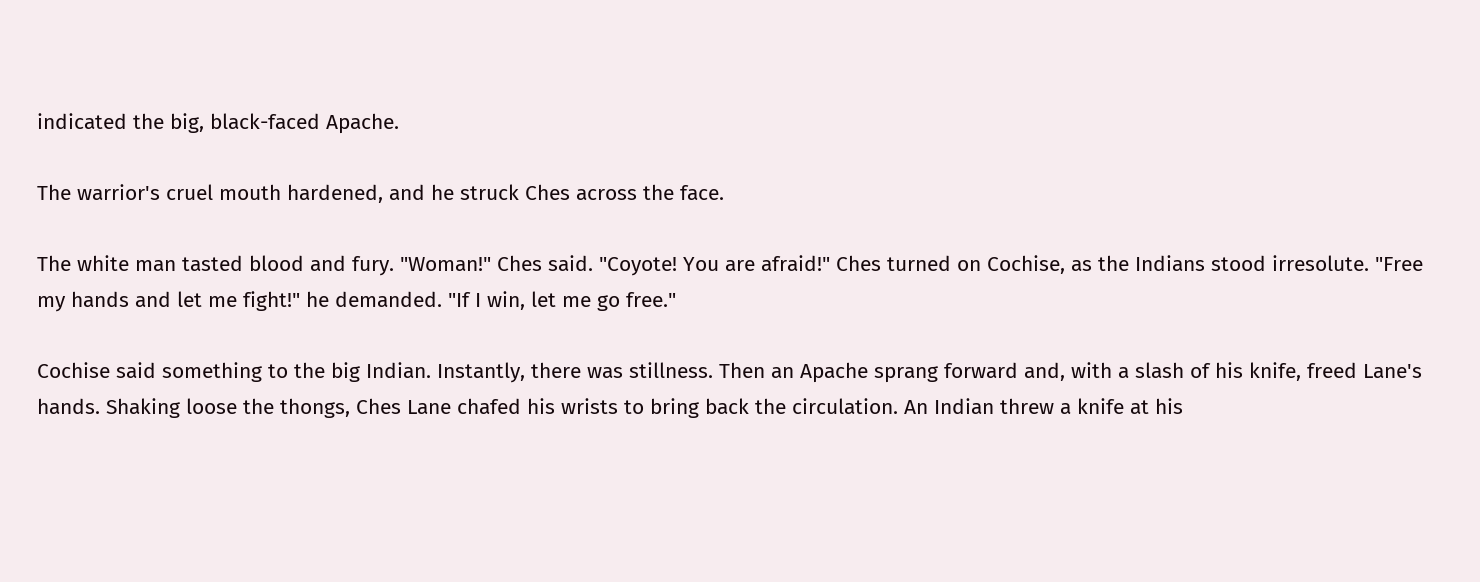indicated the big, black-faced Apache.

The warrior's cruel mouth hardened, and he struck Ches across the face.

The white man tasted blood and fury. "Woman!" Ches said. "Coyote! You are afraid!" Ches turned on Cochise, as the Indians stood irresolute. "Free my hands and let me fight!" he demanded. "If I win, let me go free."

Cochise said something to the big Indian. Instantly, there was stillness. Then an Apache sprang forward and, with a slash of his knife, freed Lane's hands. Shaking loose the thongs, Ches Lane chafed his wrists to bring back the circulation. An Indian threw a knife at his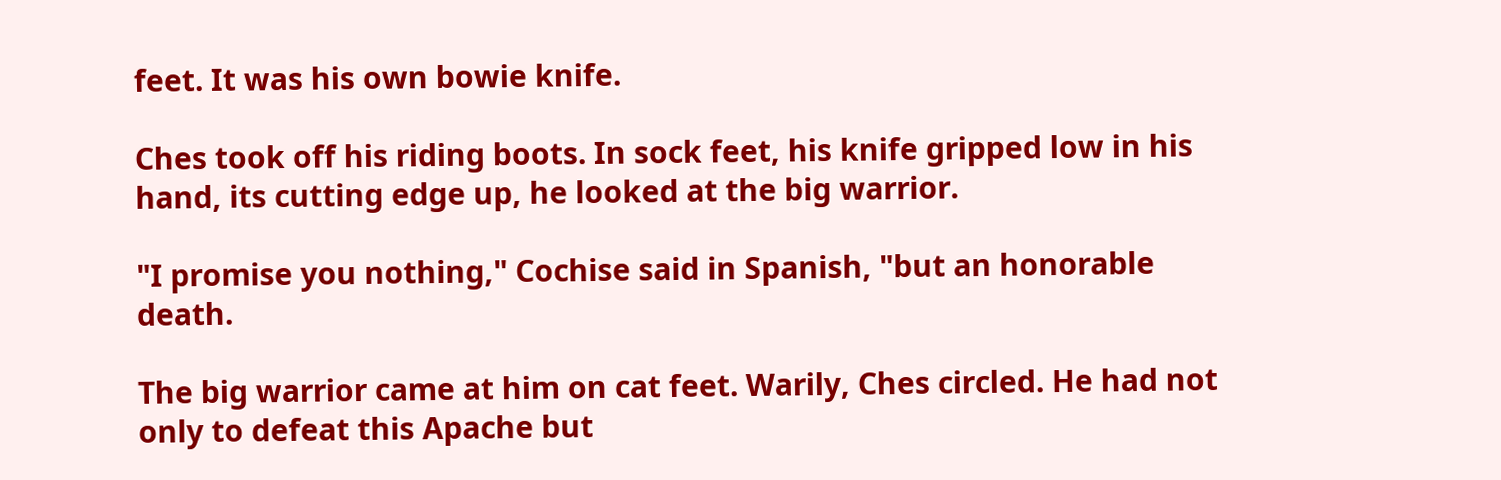feet. It was his own bowie knife.

Ches took off his riding boots. In sock feet, his knife gripped low in his hand, its cutting edge up, he looked at the big warrior.

"I promise you nothing," Cochise said in Spanish, "but an honorable death.

The big warrior came at him on cat feet. Warily, Ches circled. He had not only to defeat this Apache but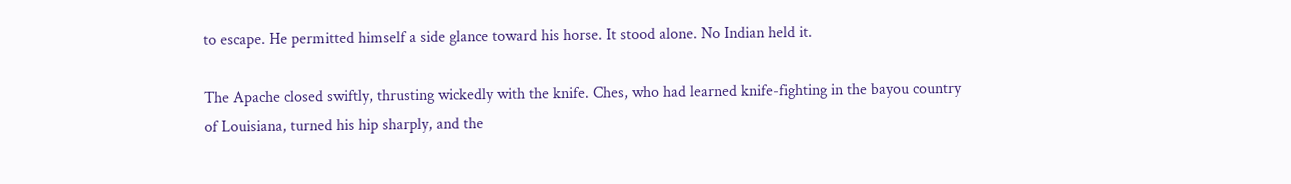to escape. He permitted himself a side glance toward his horse. It stood alone. No Indian held it.

The Apache closed swiftly, thrusting wickedly with the knife. Ches, who had learned knife-fighting in the bayou country of Louisiana, turned his hip sharply, and the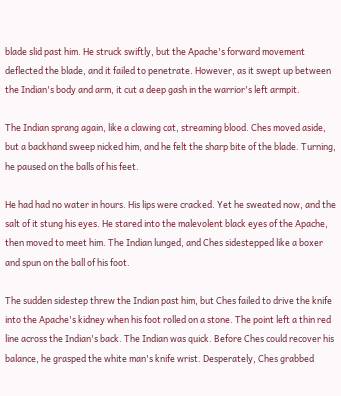blade slid past him. He struck swiftly, but the Apache's forward movement deflected the blade, and it failed to penetrate. However, as it swept up between the Indian's body and arm, it cut a deep gash in the warrior's left armpit.

The Indian sprang again, like a clawing cat, streaming blood. Ches moved aside, but a backhand sweep nicked him, and he felt the sharp bite of the blade. Turning, he paused on the balls of his feet.

He had had no water in hours. His lips were cracked. Yet he sweated now, and the salt of it stung his eyes. He stared into the malevolent black eyes of the Apache, then moved to meet him. The Indian lunged, and Ches sidestepped like a boxer and spun on the ball of his foot.

The sudden sidestep threw the Indian past him, but Ches failed to drive the knife into the Apache's kidney when his foot rolled on a stone. The point left a thin red line across the Indian's back. The Indian was quick. Before Ches could recover his balance, he grasped the white man's knife wrist. Desperately, Ches grabbed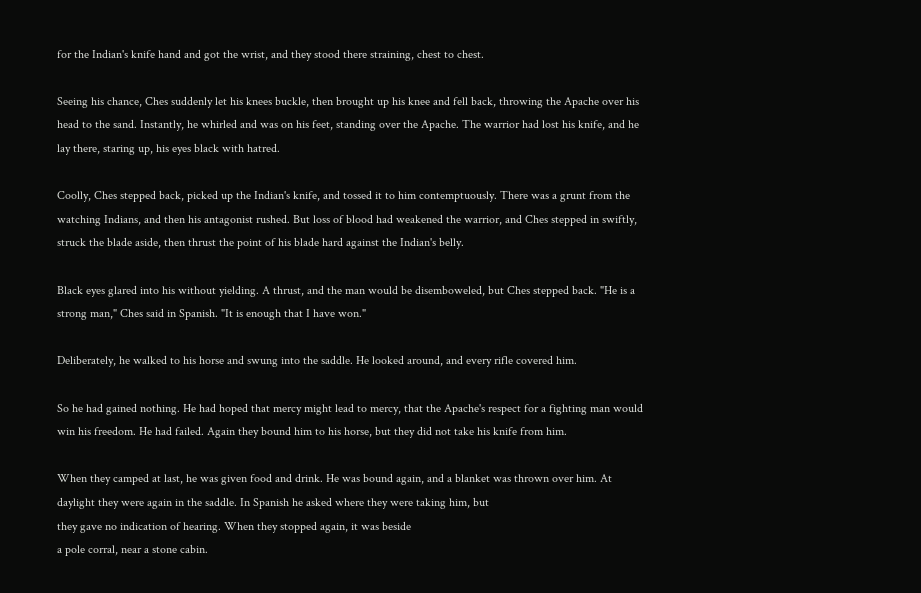for the Indian's knife hand and got the wrist, and they stood there straining, chest to chest.

Seeing his chance, Ches suddenly let his knees buckle, then brought up his knee and fell back, throwing the Apache over his head to the sand. Instantly, he whirled and was on his feet, standing over the Apache. The warrior had lost his knife, and he lay there, staring up, his eyes black with hatred.

Coolly, Ches stepped back, picked up the Indian's knife, and tossed it to him contemptuously. There was a grunt from the watching Indians, and then his antagonist rushed. But loss of blood had weakened the warrior, and Ches stepped in swiftly, struck the blade aside, then thrust the point of his blade hard against the Indian's belly.

Black eyes glared into his without yielding. A thrust, and the man would be disemboweled, but Ches stepped back. "He is a strong man," Ches said in Spanish. "It is enough that I have won."

Deliberately, he walked to his horse and swung into the saddle. He looked around, and every rifle covered him.

So he had gained nothing. He had hoped that mercy might lead to mercy, that the Apache's respect for a fighting man would win his freedom. He had failed. Again they bound him to his horse, but they did not take his knife from him.

When they camped at last, he was given food and drink. He was bound again, and a blanket was thrown over him. At daylight they were again in the saddle. In Spanish he asked where they were taking him, but
they gave no indication of hearing. When they stopped again, it was beside
a pole corral, near a stone cabin.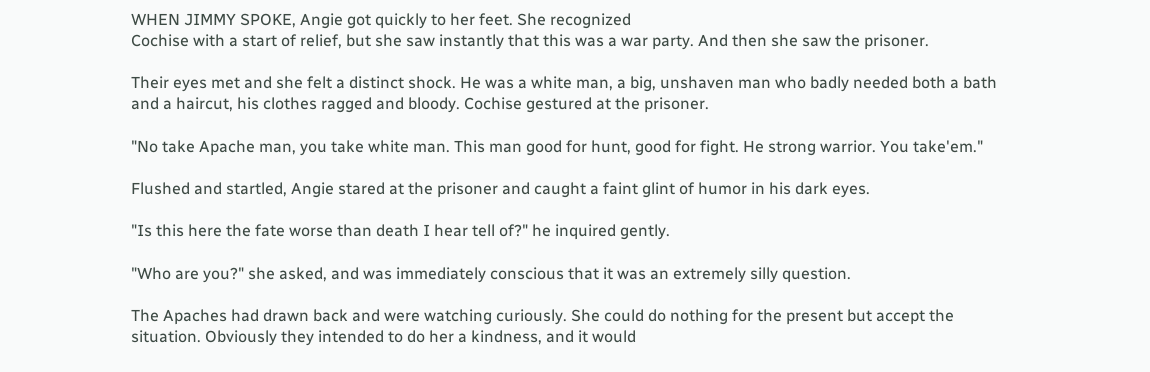WHEN JIMMY SPOKE, Angie got quickly to her feet. She recognized
Cochise with a start of relief, but she saw instantly that this was a war party. And then she saw the prisoner.

Their eyes met and she felt a distinct shock. He was a white man, a big, unshaven man who badly needed both a bath and a haircut, his clothes ragged and bloody. Cochise gestured at the prisoner.

"No take Apache man, you take white man. This man good for hunt, good for fight. He strong warrior. You take'em."

Flushed and startled, Angie stared at the prisoner and caught a faint glint of humor in his dark eyes.

"Is this here the fate worse than death I hear tell of?" he inquired gently.

"Who are you?" she asked, and was immediately conscious that it was an extremely silly question.

The Apaches had drawn back and were watching curiously. She could do nothing for the present but accept the situation. Obviously they intended to do her a kindness, and it would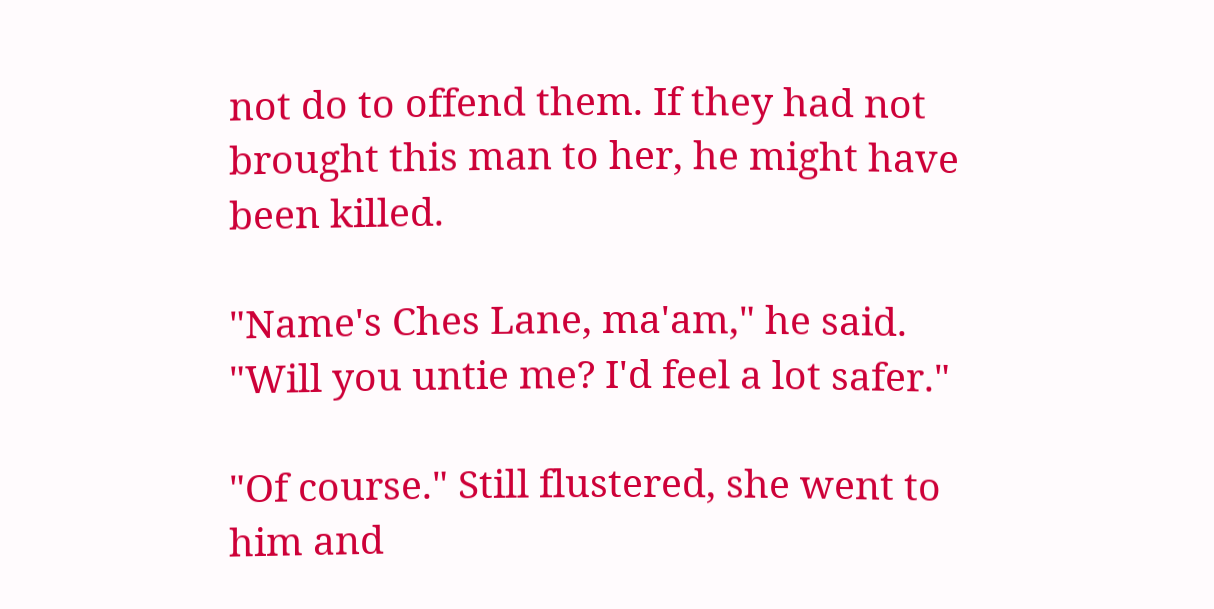not do to offend them. If they had not brought this man to her, he might have been killed.

"Name's Ches Lane, ma'am," he said. "Will you untie me? I'd feel a lot safer."

"Of course." Still flustered, she went to him and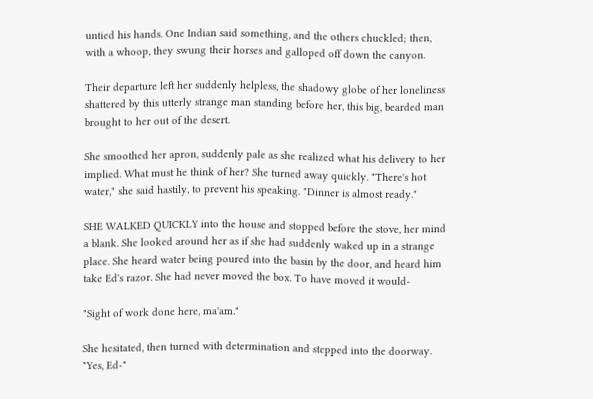untied his hands. One Indian said something, and the others chuckled; then, with a whoop, they swung their horses and galloped off down the canyon.

Their departure left her suddenly helpless, the shadowy globe of her loneliness shattered by this utterly strange man standing before her, this big, bearded man brought to her out of the desert.

She smoothed her apron, suddenly pale as she realized what his delivery to her implied. What must he think of her? She turned away quickly. "There's hot water," she said hastily, to prevent his speaking. "Dinner is almost ready."

SHE WALKED QUICKLY into the house and stopped before the stove, her mind a blank. She looked around her as if she had suddenly waked up in a strange place. She heard water being poured into the basin by the door, and heard him take Ed's razor. She had never moved the box. To have moved it would-

"Sight of work done here, ma'am."

She hesitated, then turned with determination and stepped into the doorway. "Yes, Ed-"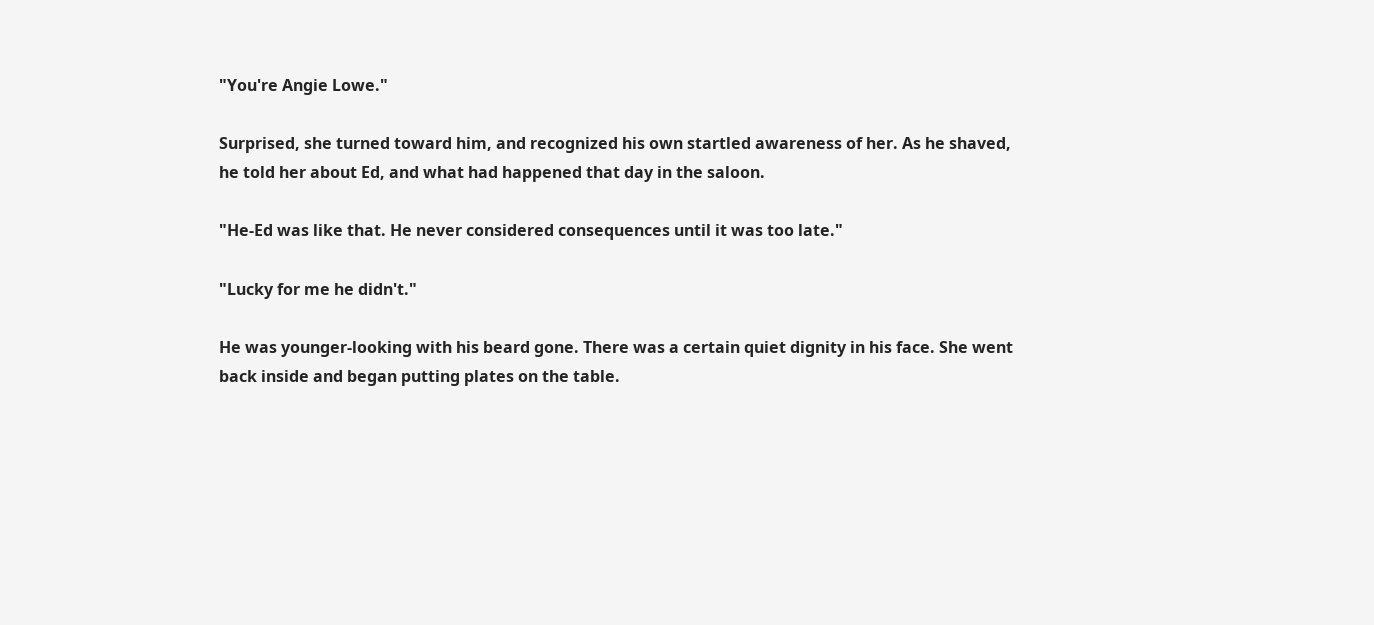"You're Angie Lowe."

Surprised, she turned toward him, and recognized his own startled awareness of her. As he shaved, he told her about Ed, and what had happened that day in the saloon.

"He-Ed was like that. He never considered consequences until it was too late."

"Lucky for me he didn't."

He was younger-looking with his beard gone. There was a certain quiet dignity in his face. She went back inside and began putting plates on the table.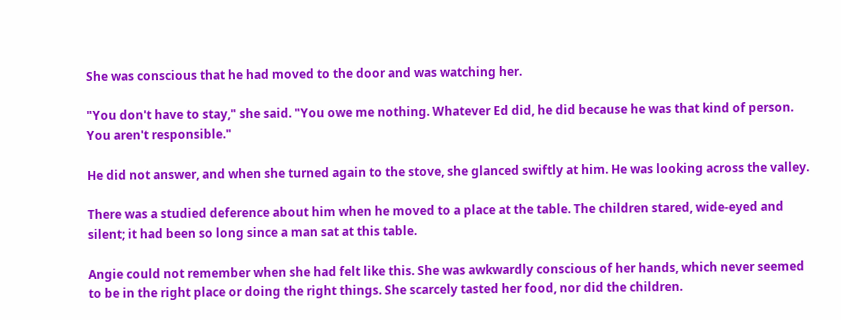She was conscious that he had moved to the door and was watching her.

"You don't have to stay," she said. "You owe me nothing. Whatever Ed did, he did because he was that kind of person. You aren't responsible."

He did not answer, and when she turned again to the stove, she glanced swiftly at him. He was looking across the valley.

There was a studied deference about him when he moved to a place at the table. The children stared, wide-eyed and silent; it had been so long since a man sat at this table.

Angie could not remember when she had felt like this. She was awkwardly conscious of her hands, which never seemed to be in the right place or doing the right things. She scarcely tasted her food, nor did the children.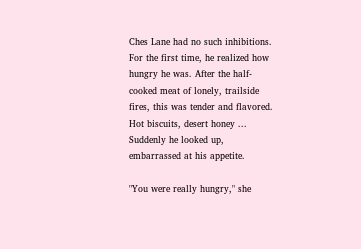Ches Lane had no such inhibitions. For the first time, he realized how hungry he was. After the half-cooked meat of lonely, trailside fires, this was tender and flavored. Hot biscuits, desert honey ... Suddenly he looked up, embarrassed at his appetite.

"You were really hungry," she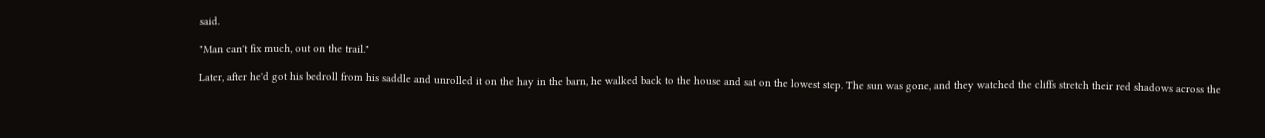said.

"Man can't fix much, out on the trail."

Later, after he'd got his bedroll from his saddle and unrolled it on the hay in the barn, he walked back to the house and sat on the lowest step. The sun was gone, and they watched the cliffs stretch their red shadows across the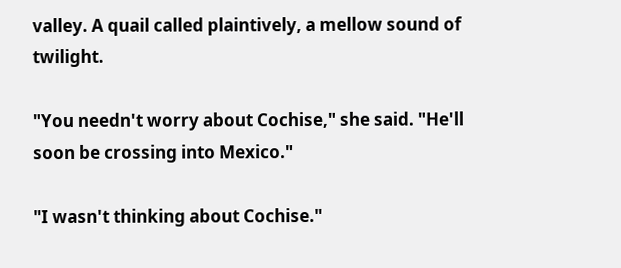valley. A quail called plaintively, a mellow sound of twilight.

"You needn't worry about Cochise," she said. "He'll soon be crossing into Mexico."

"I wasn't thinking about Cochise."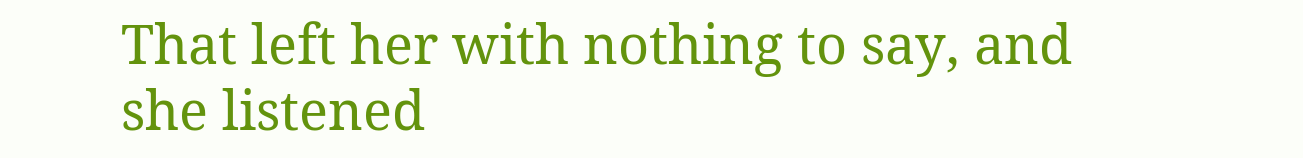That left her with nothing to say, and she listened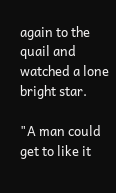again to the quail and watched a lone bright star.

"A man could get to like it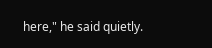here," he said quietly.